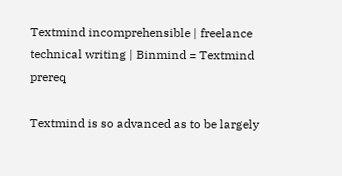Textmind incomprehensible | freelance technical writing | Binmind = Textmind prereq

Textmind is so advanced as to be largely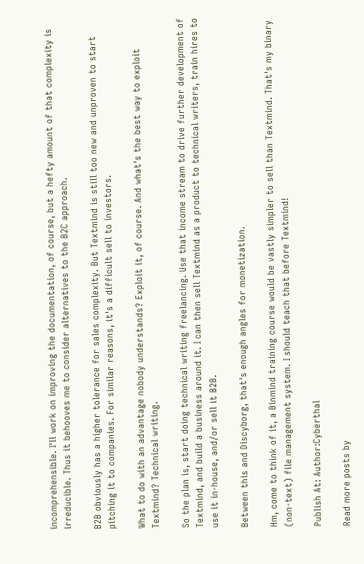incomprehensible. I'll work on improving the documentation, of course, but a hefty amount of that complexity is irreducible. Thus it behooves me to consider alternatives to the B2C approach.

B2B obviously has a higher tolerance for sales complexity. But Textmind is still too new and unproven to start pitching it to companies. For similar reasons, it's a difficult sell to investors.

What to do with an advantage nobody understands? Exploit it, of course. And what's the best way to exploit Textmind? Technical writing.

So the plan is, start doing technical writing freelancing. Use that income stream to drive further development of Textmind, and build a business around it. I can then sell Textmind as a product to technical writers, train hires to use it in-house, and/or sell it B2B.

Between this and Discyborg, that's enough angles for monetization.

Hm, come to think of it, a Binmind training course would be vastly simpler to sell than Textmind. That's my binary (non-text) file management system. I should teach that before Textmind!

Publish At: Author:Cyberthal

Read more posts by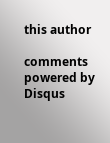this author

comments powered by Disqus